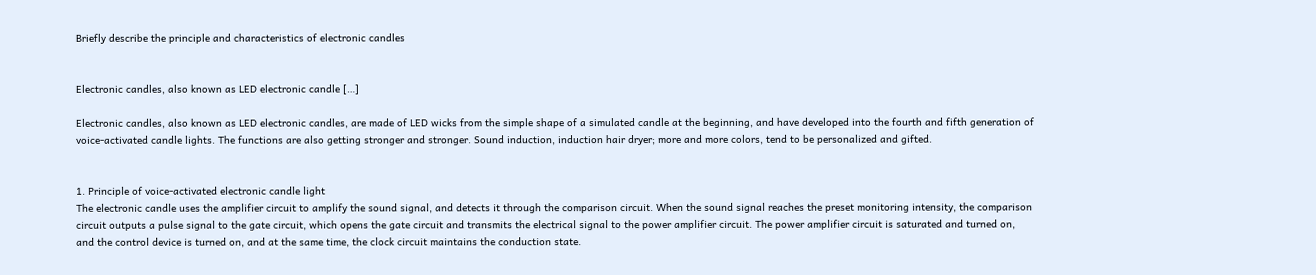Briefly describe the principle and characteristics of electronic candles


Electronic candles, also known as LED electronic candle […]

Electronic candles, also known as LED electronic candles, are made of LED wicks from the simple shape of a simulated candle at the beginning, and have developed into the fourth and fifth generation of voice-activated candle lights. The functions are also getting stronger and stronger. Sound induction, induction hair dryer; more and more colors, tend to be personalized and gifted.


1. Principle of voice-activated electronic candle light
The electronic candle uses the amplifier circuit to amplify the sound signal, and detects it through the comparison circuit. When the sound signal reaches the preset monitoring intensity, the comparison circuit outputs a pulse signal to the gate circuit, which opens the gate circuit and transmits the electrical signal to the power amplifier circuit. The power amplifier circuit is saturated and turned on, and the control device is turned on, and at the same time, the clock circuit maintains the conduction state.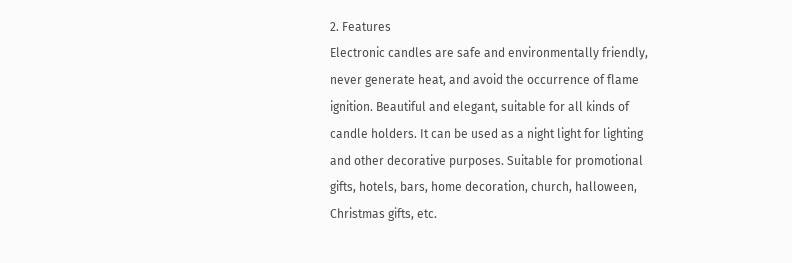2. Features
Electronic candles are safe and environmentally friendly, never generate heat, and avoid the occurrence of flame ignition. Beautiful and elegant, suitable for all kinds of candle holders. It can be used as a night light for lighting and other decorative purposes. Suitable for promotional gifts, hotels, bars, home decoration, church, halloween, Christmas gifts, etc.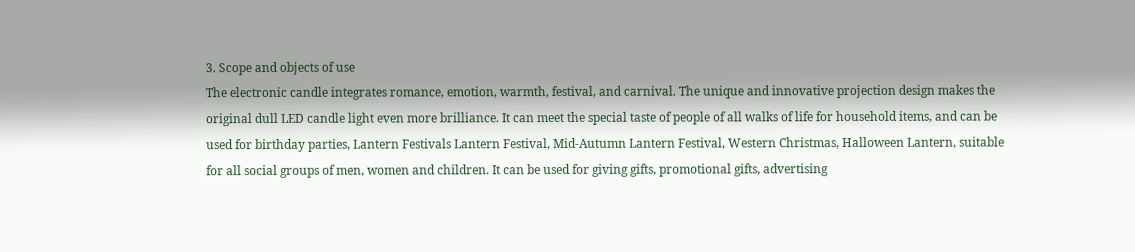3. Scope and objects of use
The electronic candle integrates romance, emotion, warmth, festival, and carnival. The unique and innovative projection design makes the original dull LED candle light even more brilliance. It can meet the special taste of people of all walks of life for household items, and can be used for birthday parties, Lantern Festivals Lantern Festival, Mid-Autumn Lantern Festival, Western Christmas, Halloween Lantern, suitable for all social groups of men, women and children. It can be used for giving gifts, promotional gifts, advertising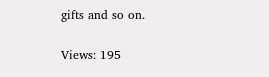gifts and so on.

Views: 195